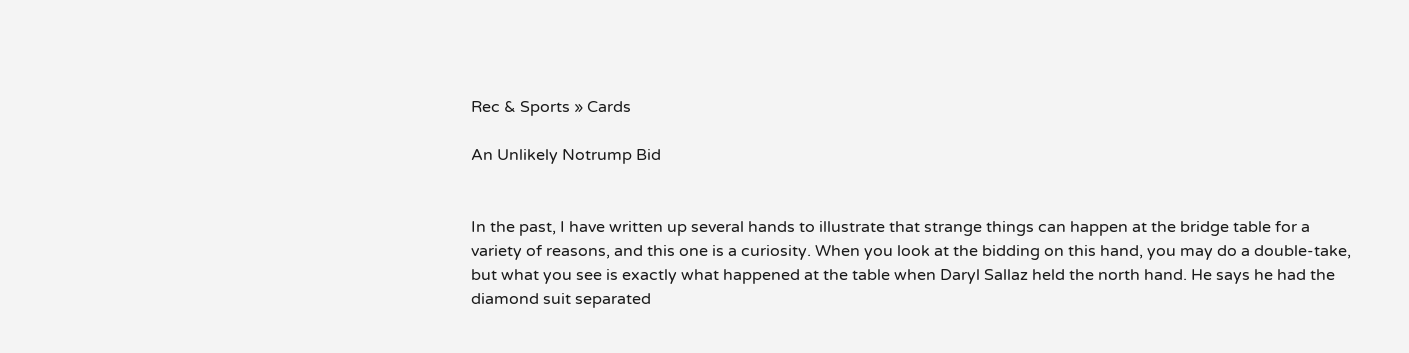Rec & Sports » Cards

An Unlikely Notrump Bid


In the past, I have written up several hands to illustrate that strange things can happen at the bridge table for a variety of reasons, and this one is a curiosity. When you look at the bidding on this hand, you may do a double-take, but what you see is exactly what happened at the table when Daryl Sallaz held the north hand. He says he had the diamond suit separated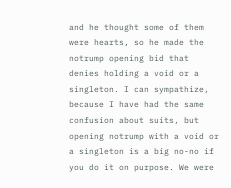and he thought some of them were hearts, so he made the notrump opening bid that denies holding a void or a singleton. I can sympathize, because I have had the same confusion about suits, but opening notrump with a void or a singleton is a big no-no if you do it on purpose. We were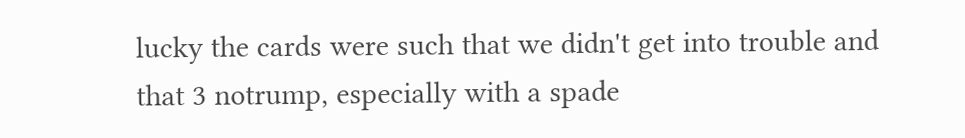lucky the cards were such that we didn't get into trouble and that 3 notrump, especially with a spade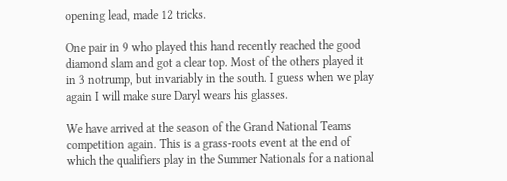opening lead, made 12 tricks.

One pair in 9 who played this hand recently reached the good diamond slam and got a clear top. Most of the others played it in 3 notrump, but invariably in the south. I guess when we play again I will make sure Daryl wears his glasses.

We have arrived at the season of the Grand National Teams competition again. This is a grass-roots event at the end of which the qualifiers play in the Summer Nationals for a national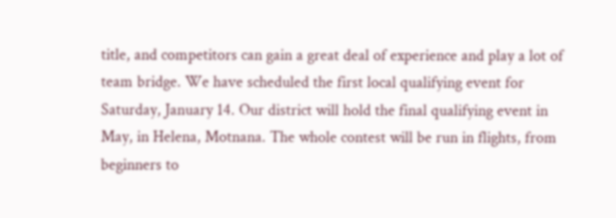title, and competitors can gain a great deal of experience and play a lot of team bridge. We have scheduled the first local qualifying event for Saturday, January 14. Our district will hold the final qualifying event in May, in Helena, Motnana. The whole contest will be run in flights, from beginners to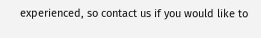experienced, so contact us if you would like to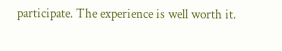participate. The experience is well worth it.